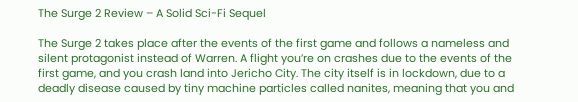The Surge 2 Review – A Solid Sci-Fi Sequel

The Surge 2 takes place after the events of the first game and follows a nameless and silent protagonist instead of Warren. A flight you’re on crashes due to the events of the first game, and you crash land into Jericho City. The city itself is in lockdown, due to a deadly disease caused by tiny machine particles called nanites, meaning that you and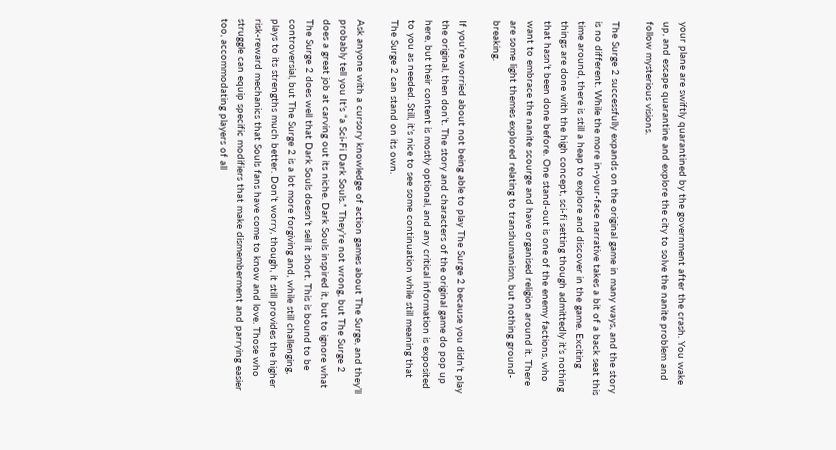your plane are swiftly quarantined by the government after the crash. You wake up, and escape quarantine and explore the city to solve the nanite problem and follow mysterious visions.

The Surge 2 successfully expands on the original game in many ways, and the story is no different. While the more in-your-face narrative takes a bit of a back seat this time around, there is still a heap to explore and discover in the game. Exciting things are done with the high concept, sci-fi setting though admittedly it’s nothing that hasn’t been done before. One stand-out is one of the enemy factions, who want to embrace the nanite scourge and have organised religion around it. There are some light themes explored relating to transhumanism, but nothing ground-breaking.

If you’re worried about not being able to play The Surge 2 because you didn’t play the original, then don’t. The story and characters of the original game do pop up here, but their content is mostly optional, and any critical information is exposited to you as needed. Still, it’s nice to see some continuation while still meaning that The Surge 2 can stand on its own.

Ask anyone with a cursory knowledge of action games about The Surge, and they’ll probably tell you It’s “a Sci-Fi Dark Souls.” They’re not wrong, but The Surge 2 does a great job at carving out its niche. Dark Souls inspired it, but to ignore what The Surge 2 does well that Dark Souls doesn’t sell it short. This is bound to be controversial, but The Surge 2 is a lot more forgiving and, while still challenging, plays to its strengths much better. Don’t worry, though, it still provides the higher risk-reward mechanics that Souls fans have come to know and love. Those who struggle can equip specific modifiers that make dismemberment and parrying easier too, accommodating players of all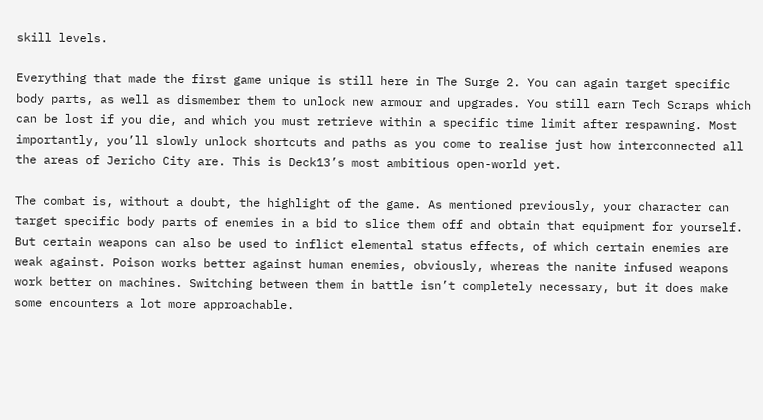skill levels.

Everything that made the first game unique is still here in The Surge 2. You can again target specific body parts, as well as dismember them to unlock new armour and upgrades. You still earn Tech Scraps which can be lost if you die, and which you must retrieve within a specific time limit after respawning. Most importantly, you’ll slowly unlock shortcuts and paths as you come to realise just how interconnected all the areas of Jericho City are. This is Deck13’s most ambitious open-world yet.

The combat is, without a doubt, the highlight of the game. As mentioned previously, your character can target specific body parts of enemies in a bid to slice them off and obtain that equipment for yourself. But certain weapons can also be used to inflict elemental status effects, of which certain enemies are weak against. Poison works better against human enemies, obviously, whereas the nanite infused weapons work better on machines. Switching between them in battle isn’t completely necessary, but it does make some encounters a lot more approachable.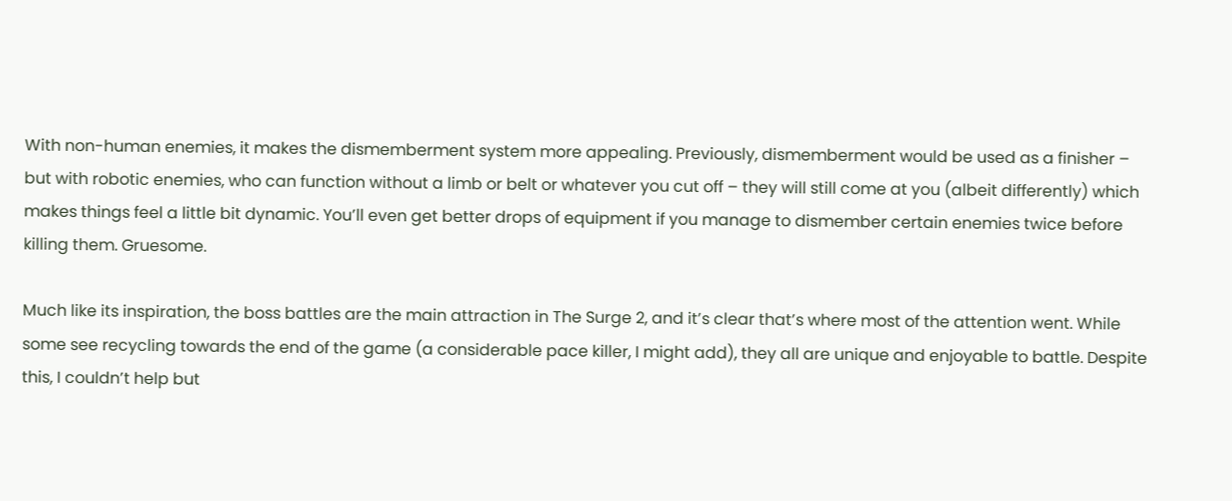With non-human enemies, it makes the dismemberment system more appealing. Previously, dismemberment would be used as a finisher – but with robotic enemies, who can function without a limb or belt or whatever you cut off – they will still come at you (albeit differently) which makes things feel a little bit dynamic. You’ll even get better drops of equipment if you manage to dismember certain enemies twice before killing them. Gruesome.

Much like its inspiration, the boss battles are the main attraction in The Surge 2, and it’s clear that’s where most of the attention went. While some see recycling towards the end of the game (a considerable pace killer, I might add), they all are unique and enjoyable to battle. Despite this, I couldn’t help but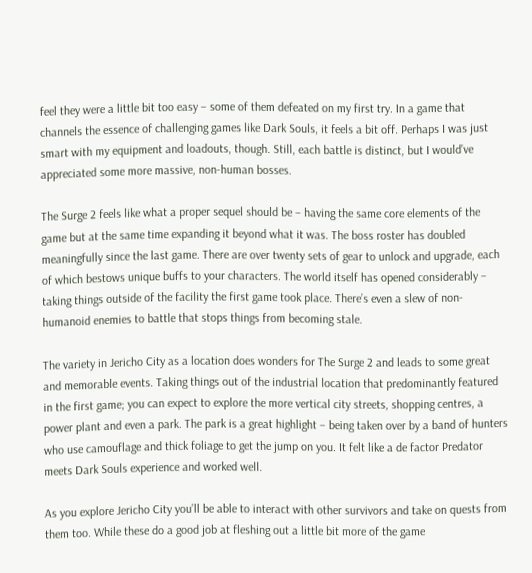feel they were a little bit too easy – some of them defeated on my first try. In a game that channels the essence of challenging games like Dark Souls, it feels a bit off. Perhaps I was just smart with my equipment and loadouts, though. Still, each battle is distinct, but I would’ve appreciated some more massive, non-human bosses.

The Surge 2 feels like what a proper sequel should be – having the same core elements of the game but at the same time expanding it beyond what it was. The boss roster has doubled meaningfully since the last game. There are over twenty sets of gear to unlock and upgrade, each of which bestows unique buffs to your characters. The world itself has opened considerably – taking things outside of the facility the first game took place. There’s even a slew of non-humanoid enemies to battle that stops things from becoming stale.

The variety in Jericho City as a location does wonders for The Surge 2 and leads to some great and memorable events. Taking things out of the industrial location that predominantly featured in the first game; you can expect to explore the more vertical city streets, shopping centres, a power plant and even a park. The park is a great highlight – being taken over by a band of hunters who use camouflage and thick foliage to get the jump on you. It felt like a de factor Predator meets Dark Souls experience and worked well.

As you explore Jericho City you’ll be able to interact with other survivors and take on quests from them too. While these do a good job at fleshing out a little bit more of the game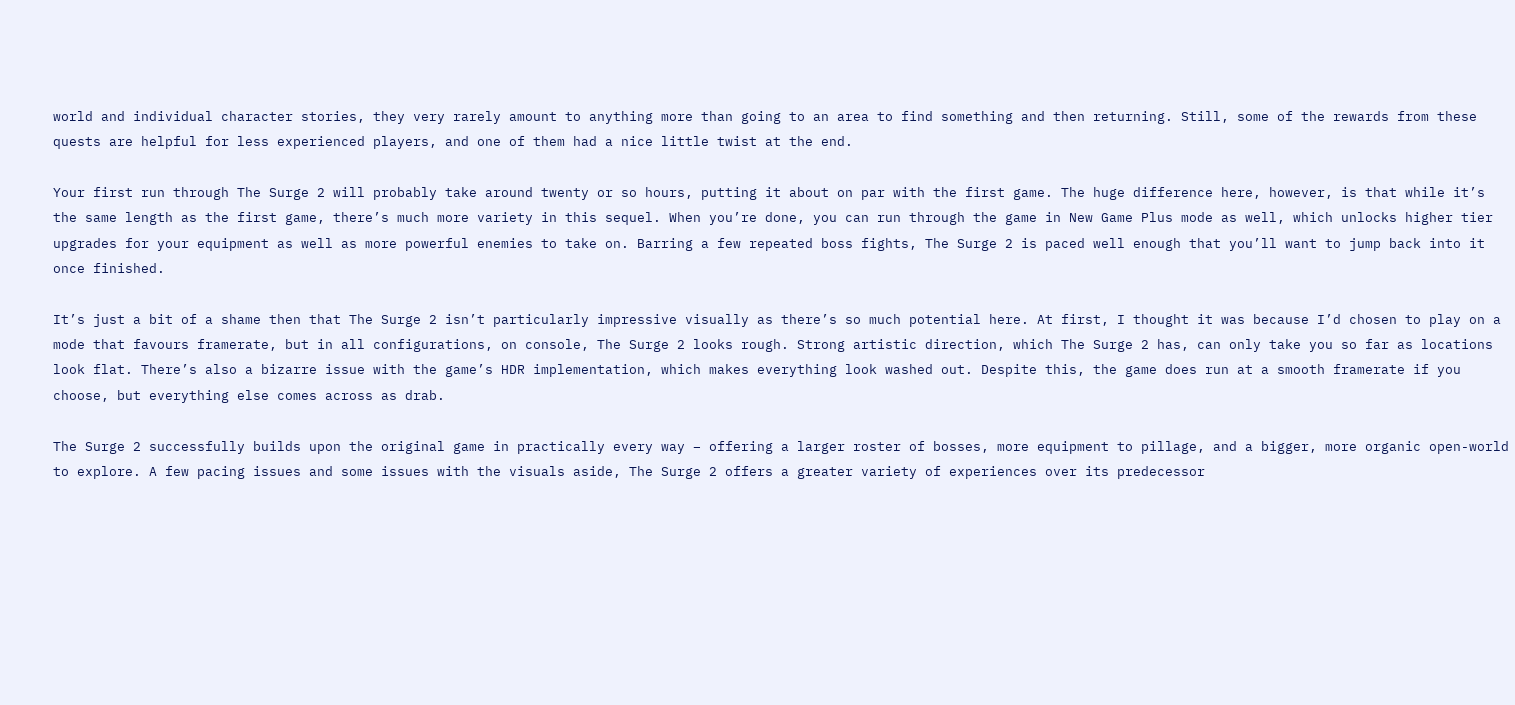world and individual character stories, they very rarely amount to anything more than going to an area to find something and then returning. Still, some of the rewards from these quests are helpful for less experienced players, and one of them had a nice little twist at the end.

Your first run through The Surge 2 will probably take around twenty or so hours, putting it about on par with the first game. The huge difference here, however, is that while it’s the same length as the first game, there’s much more variety in this sequel. When you’re done, you can run through the game in New Game Plus mode as well, which unlocks higher tier upgrades for your equipment as well as more powerful enemies to take on. Barring a few repeated boss fights, The Surge 2 is paced well enough that you’ll want to jump back into it once finished.

It’s just a bit of a shame then that The Surge 2 isn’t particularly impressive visually as there’s so much potential here. At first, I thought it was because I’d chosen to play on a mode that favours framerate, but in all configurations, on console, The Surge 2 looks rough. Strong artistic direction, which The Surge 2 has, can only take you so far as locations look flat. There’s also a bizarre issue with the game’s HDR implementation, which makes everything look washed out. Despite this, the game does run at a smooth framerate if you choose, but everything else comes across as drab.

The Surge 2 successfully builds upon the original game in practically every way – offering a larger roster of bosses, more equipment to pillage, and a bigger, more organic open-world to explore. A few pacing issues and some issues with the visuals aside, The Surge 2 offers a greater variety of experiences over its predecessor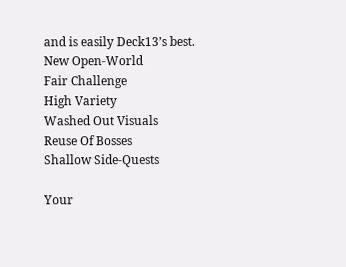and is easily Deck13’s best.
New Open-World
Fair Challenge
High Variety
Washed Out Visuals
Reuse Of Bosses
Shallow Side-Quests

Your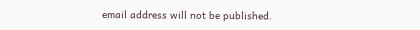email address will not be published.